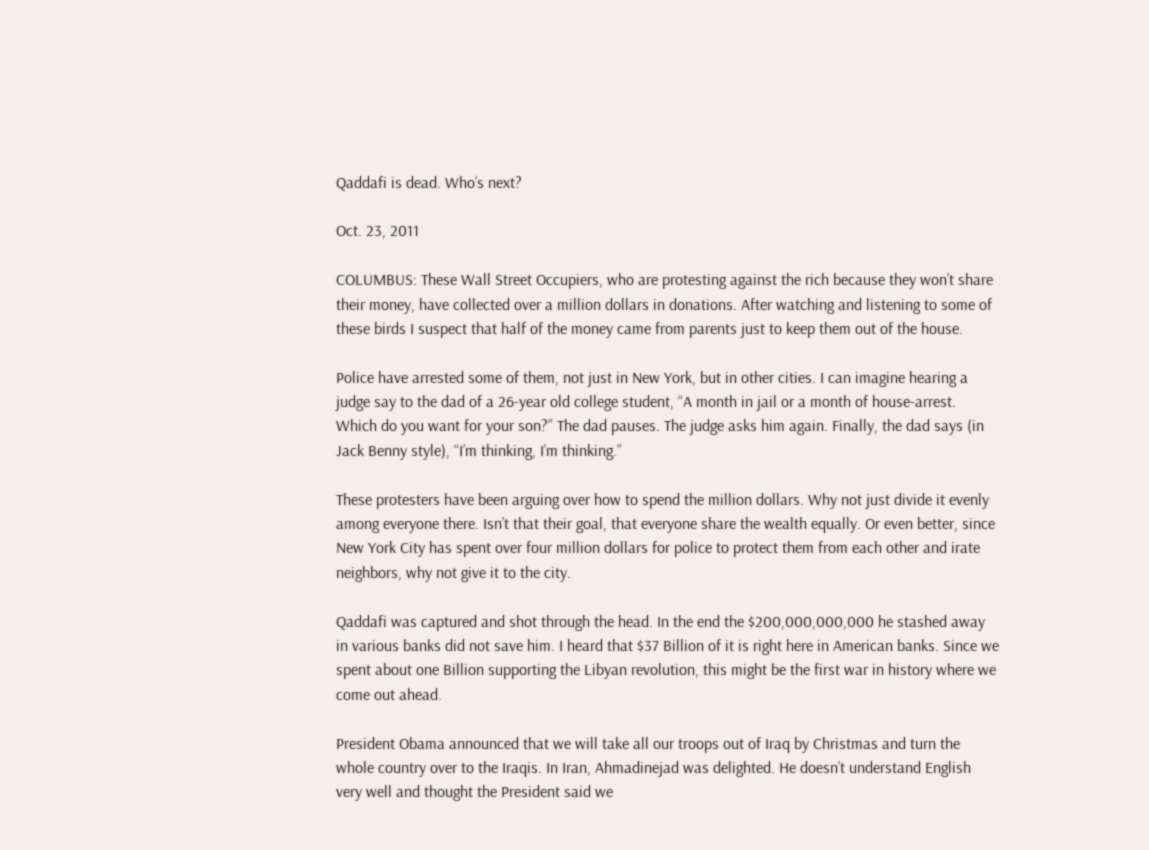Qaddafi is dead. Who’s next?

Oct. 23, 2011

COLUMBUS: These Wall Street Occupiers, who are protesting against the rich because they won’t share their money, have collected over a million dollars in donations. After watching and listening to some of these birds I suspect that half of the money came from parents just to keep them out of the house.

Police have arrested some of them, not just in New York, but in other cities. I can imagine hearing a judge say to the dad of a 26-year old college student, “A month in jail or a month of house-arrest. Which do you want for your son?” The dad pauses. The judge asks him again. Finally, the dad says (in Jack Benny style), “I’m thinking, I’m thinking.”

These protesters have been arguing over how to spend the million dollars. Why not just divide it evenly among everyone there. Isn’t that their goal, that everyone share the wealth equally. Or even better, since New York City has spent over four million dollars for police to protect them from each other and irate neighbors, why not give it to the city.

Qaddafi was captured and shot through the head. In the end the $200,000,000,000 he stashed away in various banks did not save him. I heard that $37 Billion of it is right here in American banks. Since we spent about one Billion supporting the Libyan revolution, this might be the first war in history where we come out ahead.

President Obama announced that we will take all our troops out of Iraq by Christmas and turn the whole country over to the Iraqis. In Iran, Ahmadinejad was delighted. He doesn’t understand English very well and thought the President said we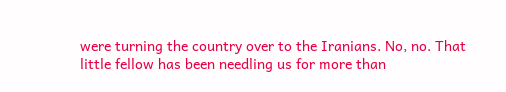were turning the country over to the Iranians. No, no. That little fellow has been needling us for more than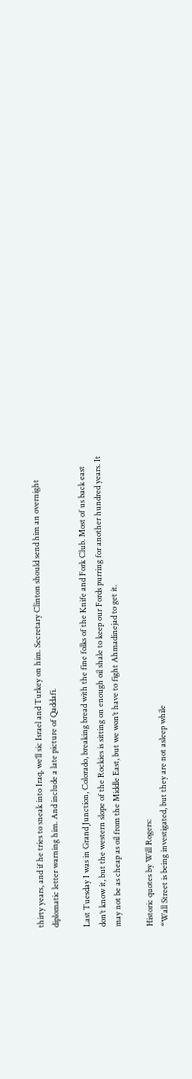thirty years, and if he tries to sneak into Iraq, we’ll sic Israel and Turkey on him. Secretary Clinton should send him an overnight diplomatic letter warning him. And include a late picture of Qaddafi.

Last Tuesday I was in Grand Junction, Colorado, breaking bread with the fine folks of the Knife and Fork Club. Most of us back east don’t know it, but the western slope of the Rockies is sitting on enough oil shale to keep our Fords purring for another hundred years. It may not be as cheap as oil from the Middle East, but we won’t have to fight Ahmadinejad to get it.

Historic quotes by Will Rogers:
“Wall Street is being investigated, but they are not asleep while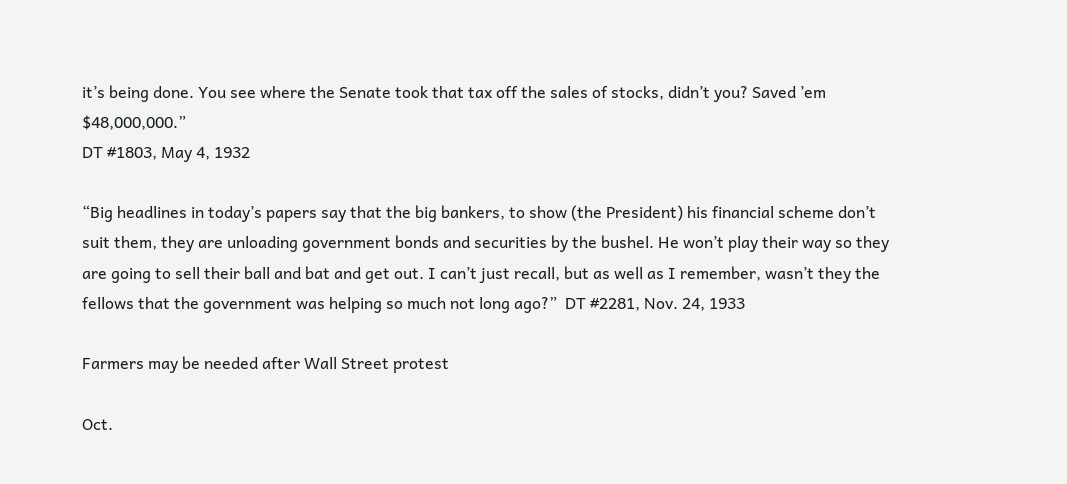it’s being done. You see where the Senate took that tax off the sales of stocks, didn’t you? Saved ’em $48,000,000.”
DT #1803, May 4, 1932

“Big headlines in today’s papers say that the big bankers, to show (the President) his financial scheme don’t suit them, they are unloading government bonds and securities by the bushel. He won’t play their way so they are going to sell their ball and bat and get out. I can’t just recall, but as well as I remember, wasn’t they the fellows that the government was helping so much not long ago?”  DT #2281, Nov. 24, 1933

Farmers may be needed after Wall Street protest

Oct.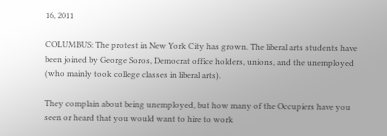16, 2011

COLUMBUS: The protest in New York City has grown. The liberal arts students have been joined by George Soros, Democrat office holders, unions, and the unemployed (who mainly took college classes in liberal arts).

They complain about being unemployed, but how many of the Occupiers have you seen or heard that you would want to hire to work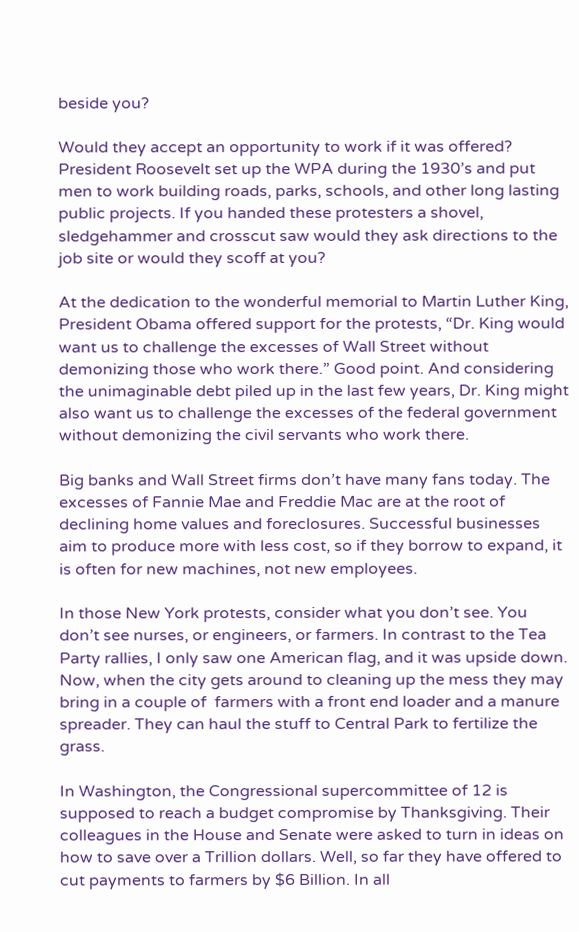beside you?

Would they accept an opportunity to work if it was offered? President Roosevelt set up the WPA during the 1930’s and put men to work building roads, parks, schools, and other long lasting public projects. If you handed these protesters a shovel, sledgehammer and crosscut saw would they ask directions to the job site or would they scoff at you?

At the dedication to the wonderful memorial to Martin Luther King, President Obama offered support for the protests, “Dr. King would want us to challenge the excesses of Wall Street without demonizing those who work there.” Good point. And considering the unimaginable debt piled up in the last few years, Dr. King might also want us to challenge the excesses of the federal government without demonizing the civil servants who work there.

Big banks and Wall Street firms don’t have many fans today. The excesses of Fannie Mae and Freddie Mac are at the root of declining home values and foreclosures. Successful businesses aim to produce more with less cost, so if they borrow to expand, it is often for new machines, not new employees.

In those New York protests, consider what you don’t see. You don’t see nurses, or engineers, or farmers. In contrast to the Tea Party rallies, I only saw one American flag, and it was upside down. Now, when the city gets around to cleaning up the mess they may bring in a couple of  farmers with a front end loader and a manure spreader. They can haul the stuff to Central Park to fertilize the grass.

In Washington, the Congressional supercommittee of 12 is supposed to reach a budget compromise by Thanksgiving. Their colleagues in the House and Senate were asked to turn in ideas on how to save over a Trillion dollars. Well, so far they have offered to cut payments to farmers by $6 Billion. In all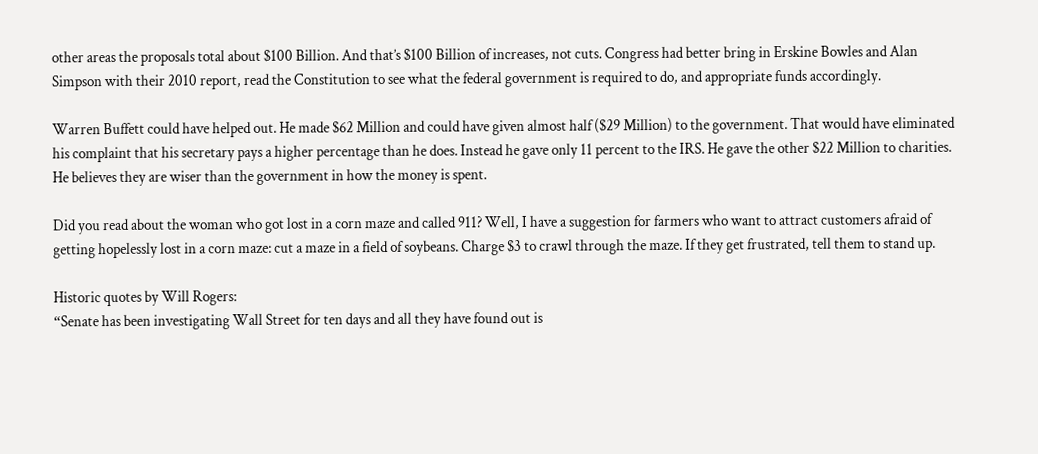other areas the proposals total about $100 Billion. And that’s $100 Billion of increases, not cuts. Congress had better bring in Erskine Bowles and Alan Simpson with their 2010 report, read the Constitution to see what the federal government is required to do, and appropriate funds accordingly.

Warren Buffett could have helped out. He made $62 Million and could have given almost half ($29 Million) to the government. That would have eliminated his complaint that his secretary pays a higher percentage than he does. Instead he gave only 11 percent to the IRS. He gave the other $22 Million to charities. He believes they are wiser than the government in how the money is spent.

Did you read about the woman who got lost in a corn maze and called 911? Well, I have a suggestion for farmers who want to attract customers afraid of getting hopelessly lost in a corn maze: cut a maze in a field of soybeans. Charge $3 to crawl through the maze. If they get frustrated, tell them to stand up.

Historic quotes by Will Rogers:
“Senate has been investigating Wall Street for ten days and all they have found out is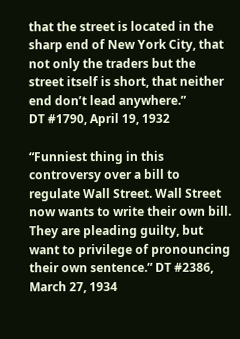that the street is located in the sharp end of New York City, that not only the traders but the street itself is short, that neither end don’t lead anywhere.”
DT #1790, April 19, 1932

“Funniest thing in this controversy over a bill to regulate Wall Street. Wall Street now wants to write their own bill. They are pleading guilty, but want to privilege of pronouncing their own sentence.” DT #2386, March 27, 1934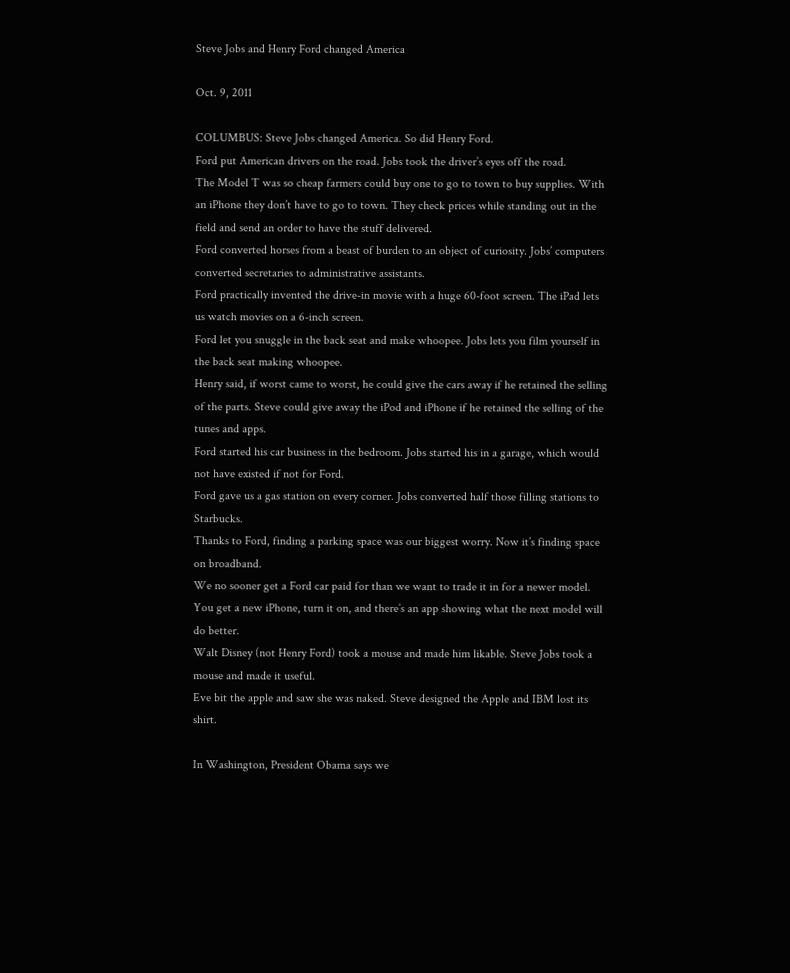Steve Jobs and Henry Ford changed America

Oct. 9, 2011

COLUMBUS: Steve Jobs changed America. So did Henry Ford.
Ford put American drivers on the road. Jobs took the driver’s eyes off the road.
The Model T was so cheap farmers could buy one to go to town to buy supplies. With an iPhone they don’t have to go to town. They check prices while standing out in the field and send an order to have the stuff delivered.
Ford converted horses from a beast of burden to an object of curiosity. Jobs’ computers converted secretaries to administrative assistants.
Ford practically invented the drive-in movie with a huge 60-foot screen. The iPad lets us watch movies on a 6-inch screen.
Ford let you snuggle in the back seat and make whoopee. Jobs lets you film yourself in the back seat making whoopee.
Henry said, if worst came to worst, he could give the cars away if he retained the selling of the parts. Steve could give away the iPod and iPhone if he retained the selling of the tunes and apps.
Ford started his car business in the bedroom. Jobs started his in a garage, which would not have existed if not for Ford.
Ford gave us a gas station on every corner. Jobs converted half those filling stations to Starbucks.
Thanks to Ford, finding a parking space was our biggest worry. Now it’s finding space on broadband.
We no sooner get a Ford car paid for than we want to trade it in for a newer model. You get a new iPhone, turn it on, and there’s an app showing what the next model will do better.
Walt Disney (not Henry Ford) took a mouse and made him likable. Steve Jobs took a mouse and made it useful.
Eve bit the apple and saw she was naked. Steve designed the Apple and IBM lost its shirt.

In Washington, President Obama says we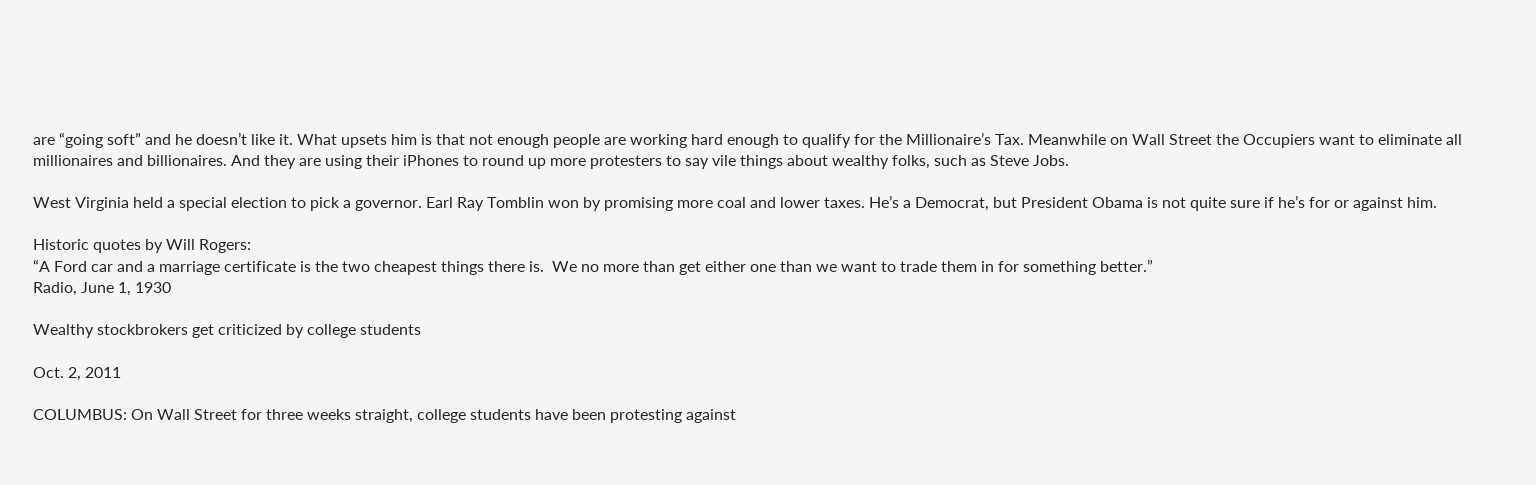are “going soft” and he doesn’t like it. What upsets him is that not enough people are working hard enough to qualify for the Millionaire’s Tax. Meanwhile on Wall Street the Occupiers want to eliminate all millionaires and billionaires. And they are using their iPhones to round up more protesters to say vile things about wealthy folks, such as Steve Jobs.

West Virginia held a special election to pick a governor. Earl Ray Tomblin won by promising more coal and lower taxes. He’s a Democrat, but President Obama is not quite sure if he’s for or against him.

Historic quotes by Will Rogers:
“A Ford car and a marriage certificate is the two cheapest things there is.  We no more than get either one than we want to trade them in for something better.”
Radio, June 1, 1930

Wealthy stockbrokers get criticized by college students

Oct. 2, 2011

COLUMBUS: On Wall Street for three weeks straight, college students have been protesting against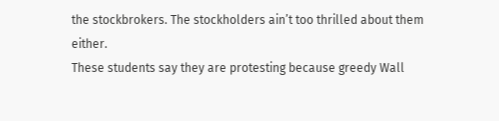the stockbrokers. The stockholders ain’t too thrilled about them either.
These students say they are protesting because greedy Wall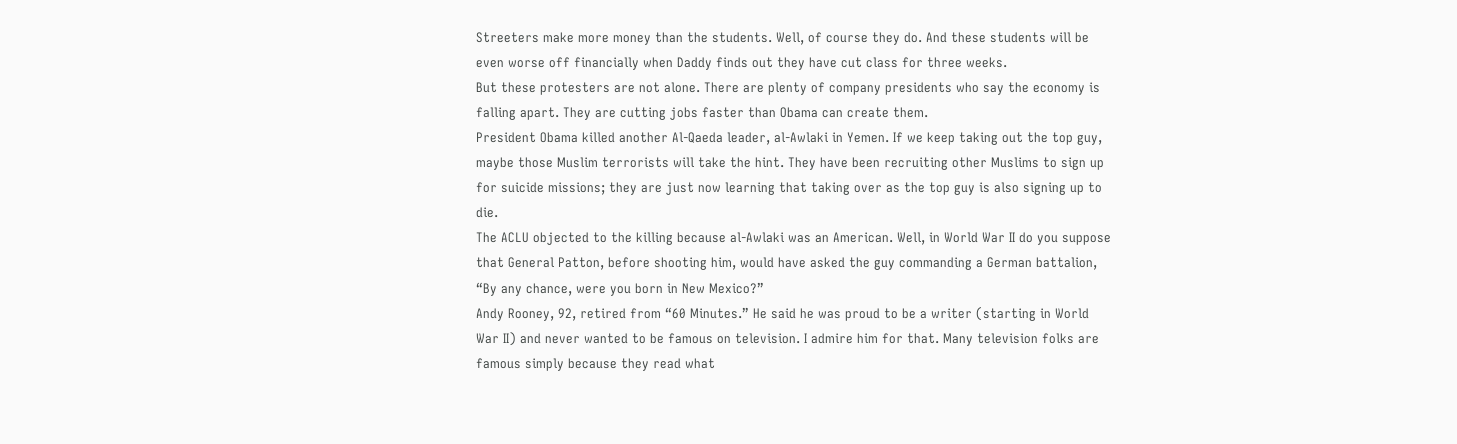Streeters make more money than the students. Well, of course they do. And these students will be even worse off financially when Daddy finds out they have cut class for three weeks.
But these protesters are not alone. There are plenty of company presidents who say the economy is falling apart. They are cutting jobs faster than Obama can create them.
President Obama killed another Al-Qaeda leader, al-Awlaki in Yemen. If we keep taking out the top guy, maybe those Muslim terrorists will take the hint. They have been recruiting other Muslims to sign up for suicide missions; they are just now learning that taking over as the top guy is also signing up to die.
The ACLU objected to the killing because al-Awlaki was an American. Well, in World War II do you suppose that General Patton, before shooting him, would have asked the guy commanding a German battalion, “By any chance, were you born in New Mexico?”
Andy Rooney, 92, retired from “60 Minutes.” He said he was proud to be a writer (starting in World War II) and never wanted to be famous on television. I admire him for that. Many television folks are famous simply because they read what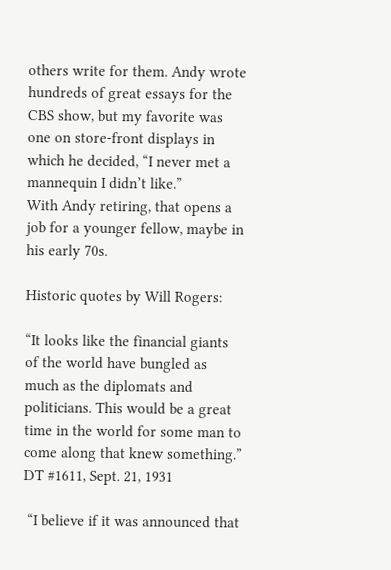others write for them. Andy wrote hundreds of great essays for the CBS show, but my favorite was one on store-front displays in which he decided, “I never met a mannequin I didn’t like.”
With Andy retiring, that opens a job for a younger fellow, maybe in his early 70s.

Historic quotes by Will Rogers:

“It looks like the financial giants of the world have bungled as much as the diplomats and politicians. This would be a great time in the world for some man to come along that knew something.” DT #1611, Sept. 21, 1931

 “I believe if it was announced that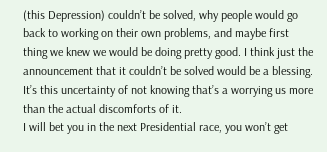(this Depression) couldn’t be solved, why people would go back to working on their own problems, and maybe first thing we knew we would be doing pretty good. I think just the announcement that it couldn’t be solved would be a blessing. It’s this uncertainty of not knowing that’s a worrying us more than the actual discomforts of it.
I will bet you in the next Presidential race, you won’t get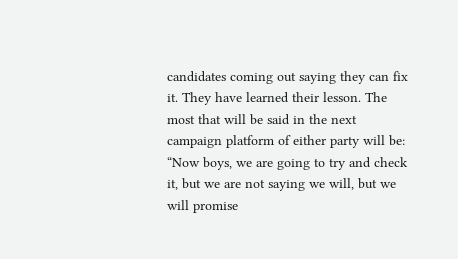candidates coming out saying they can fix it. They have learned their lesson. The most that will be said in the next campaign platform of either party will be: “Now boys, we are going to try and check it, but we are not saying we will, but we will promise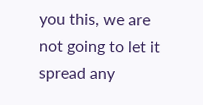you this, we are not going to let it spread any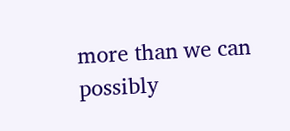more than we can possibly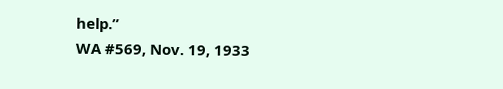help.”
WA #569, Nov. 19, 1933